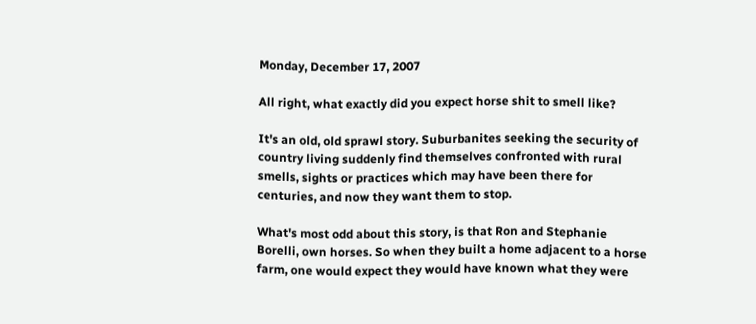Monday, December 17, 2007

All right, what exactly did you expect horse shit to smell like?

It's an old, old sprawl story. Suburbanites seeking the security of country living suddenly find themselves confronted with rural smells, sights or practices which may have been there for centuries, and now they want them to stop.

What's most odd about this story, is that Ron and Stephanie Borelli, own horses. So when they built a home adjacent to a horse farm, one would expect they would have known what they were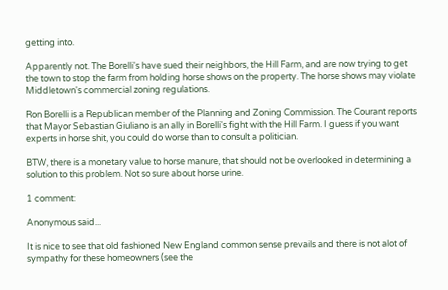getting into.

Apparently not. The Borelli's have sued their neighbors, the Hill Farm, and are now trying to get the town to stop the farm from holding horse shows on the property. The horse shows may violate Middletown's commercial zoning regulations.

Ron Borelli is a Republican member of the Planning and Zoning Commission. The Courant reports that Mayor Sebastian Giuliano is an ally in Borelli's fight with the Hill Farm. I guess if you want experts in horse shit, you could do worse than to consult a politician.

BTW, there is a monetary value to horse manure, that should not be overlooked in determining a solution to this problem. Not so sure about horse urine.

1 comment:

Anonymous said...

It is nice to see that old fashioned New England common sense prevails and there is not alot of sympathy for these homeowners (see the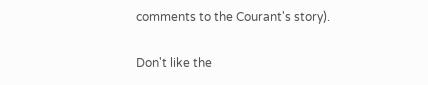comments to the Courant's story).

Don't like the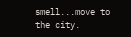smell...move to the city.